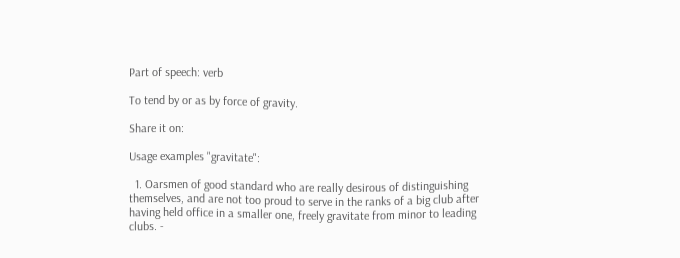Part of speech: verb

To tend by or as by force of gravity.

Share it on:

Usage examples "gravitate":

  1. Oarsmen of good standard who are really desirous of distinguishing themselves, and are not too proud to serve in the ranks of a big club after having held office in a smaller one, freely gravitate from minor to leading clubs. -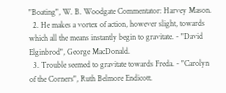"Boating", W. B. Woodgate Commentator: Harvey Mason.
  2. He makes a vortex of action, however slight, towards which all the means instantly begin to gravitate. - "David Elginbrod", George MacDonald.
  3. Trouble seemed to gravitate towards Freda. - "Carolyn of the Corners", Ruth Belmore Endicott.